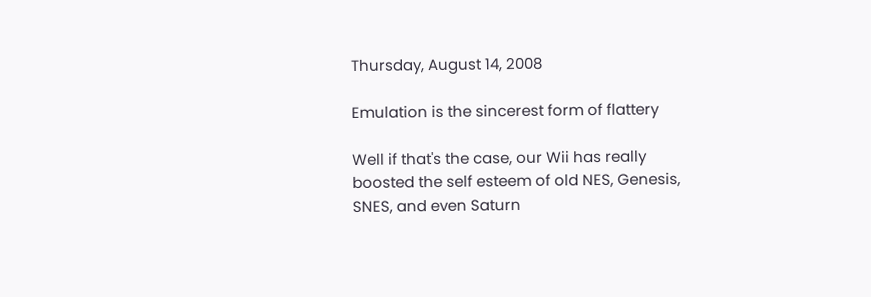Thursday, August 14, 2008

Emulation is the sincerest form of flattery

Well if that's the case, our Wii has really boosted the self esteem of old NES, Genesis, SNES, and even Saturn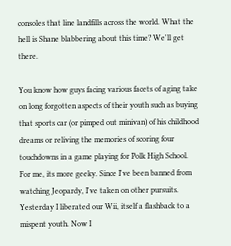consoles that line landfills across the world. What the hell is Shane blabbering about this time? We'll get there.

You know how guys facing various facets of aging take on long forgotten aspects of their youth such as buying that sports car (or pimped out minivan) of his childhood dreams or reliving the memories of scoring four touchdowns in a game playing for Polk High School. For me, its more geeky. Since I've been banned from watching Jeopardy, I've taken on other pursuits. Yesterday I liberated our Wii, itself a flashback to a mispent youth. Now I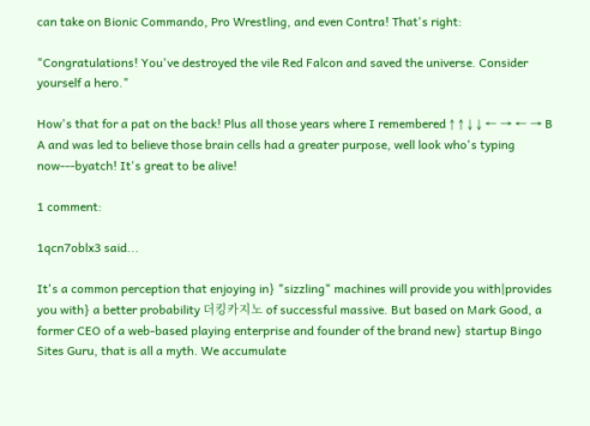can take on Bionic Commando, Pro Wrestling, and even Contra! That's right:

"Congratulations! You've destroyed the vile Red Falcon and saved the universe. Consider yourself a hero."

How's that for a pat on the back! Plus all those years where I remembered ↑ ↑ ↓ ↓ ← → ← → B A and was led to believe those brain cells had a greater purpose, well look who's typing now---byatch! It's great to be alive!

1 comment:

1qcn7oblx3 said...

It's a common perception that enjoying in} "sizzling" machines will provide you with|provides you with} a better probability 더킹카지노 of successful massive. But based on Mark Good, a former CEO of a web-based playing enterprise and founder of the brand new} startup Bingo Sites Guru, that is all a myth. We accumulate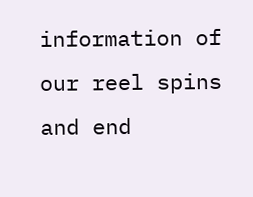information of our reel spins and end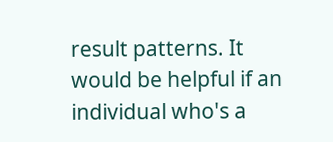result patterns. It would be helpful if an individual who's a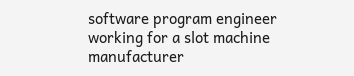software program engineer working for a slot machine manufacturer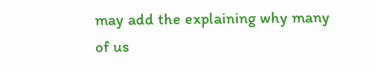may add the explaining why many of us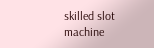skilled slot machine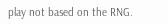play not based on the RNG.